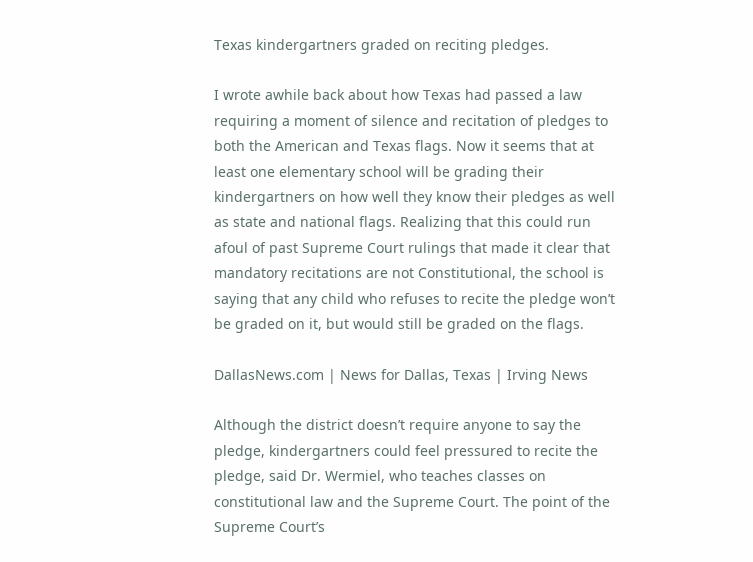Texas kindergartners graded on reciting pledges.

I wrote awhile back about how Texas had passed a law requiring a moment of silence and recitation of pledges to both the American and Texas flags. Now it seems that at least one elementary school will be grading their kindergartners on how well they know their pledges as well as state and national flags. Realizing that this could run afoul of past Supreme Court rulings that made it clear that mandatory recitations are not Constitutional, the school is saying that any child who refuses to recite the pledge won’t be graded on it, but would still be graded on the flags.

DallasNews.com | News for Dallas, Texas | Irving News

Although the district doesn’t require anyone to say the pledge, kindergartners could feel pressured to recite the pledge, said Dr. Wermiel, who teaches classes on constitutional law and the Supreme Court. The point of the Supreme Court’s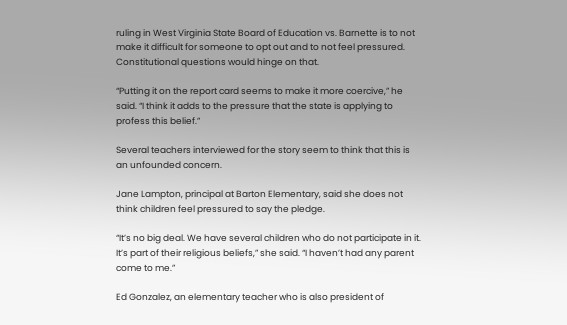ruling in West Virginia State Board of Education vs. Barnette is to not make it difficult for someone to opt out and to not feel pressured. Constitutional questions would hinge on that.

“Putting it on the report card seems to make it more coercive,” he said. “I think it adds to the pressure that the state is applying to profess this belief.”

Several teachers interviewed for the story seem to think that this is an unfounded concern.

Jane Lampton, principal at Barton Elementary, said she does not think children feel pressured to say the pledge.

“It’s no big deal. We have several children who do not participate in it. It’s part of their religious beliefs,” she said. “I haven’t had any parent come to me.”

Ed Gonzalez, an elementary teacher who is also president of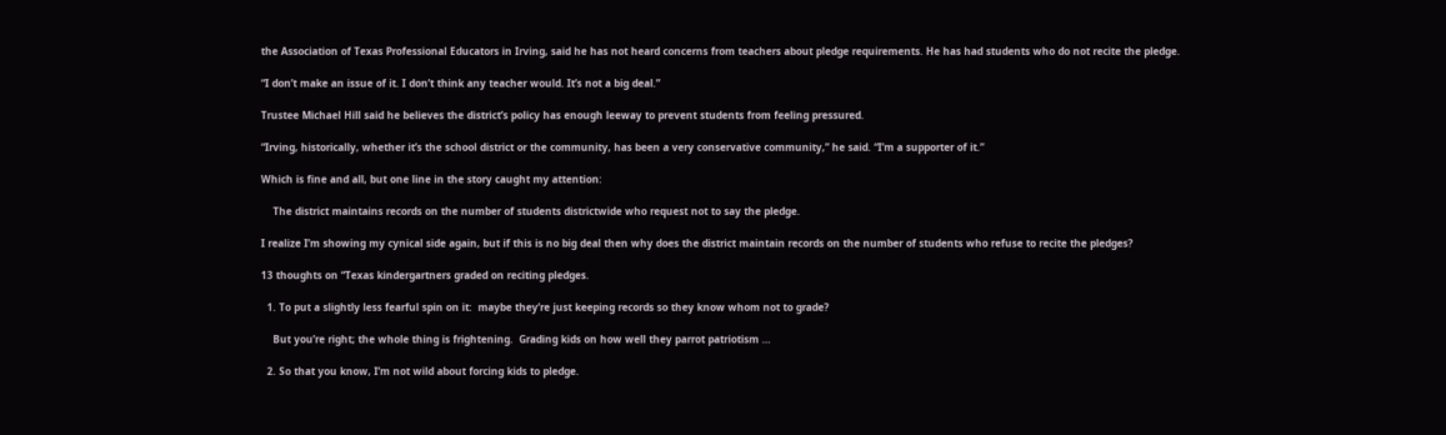the Association of Texas Professional Educators in Irving, said he has not heard concerns from teachers about pledge requirements. He has had students who do not recite the pledge.

“I don’t make an issue of it. I don’t think any teacher would. It’s not a big deal.”

Trustee Michael Hill said he believes the district’s policy has enough leeway to prevent students from feeling pressured.

“Irving, historically, whether it’s the school district or the community, has been a very conservative community,” he said. “I’m a supporter of it.”

Which is fine and all, but one line in the story caught my attention:

    The district maintains records on the number of students districtwide who request not to say the pledge.

I realize I’m showing my cynical side again, but if this is no big deal then why does the district maintain records on the number of students who refuse to recite the pledges?

13 thoughts on “Texas kindergartners graded on reciting pledges.

  1. To put a slightly less fearful spin on it:  maybe they’re just keeping records so they know whom not to grade?

    But you’re right; the whole thing is frightening.  Grading kids on how well they parrot patriotism …

  2. So that you know, I’m not wild about forcing kids to pledge.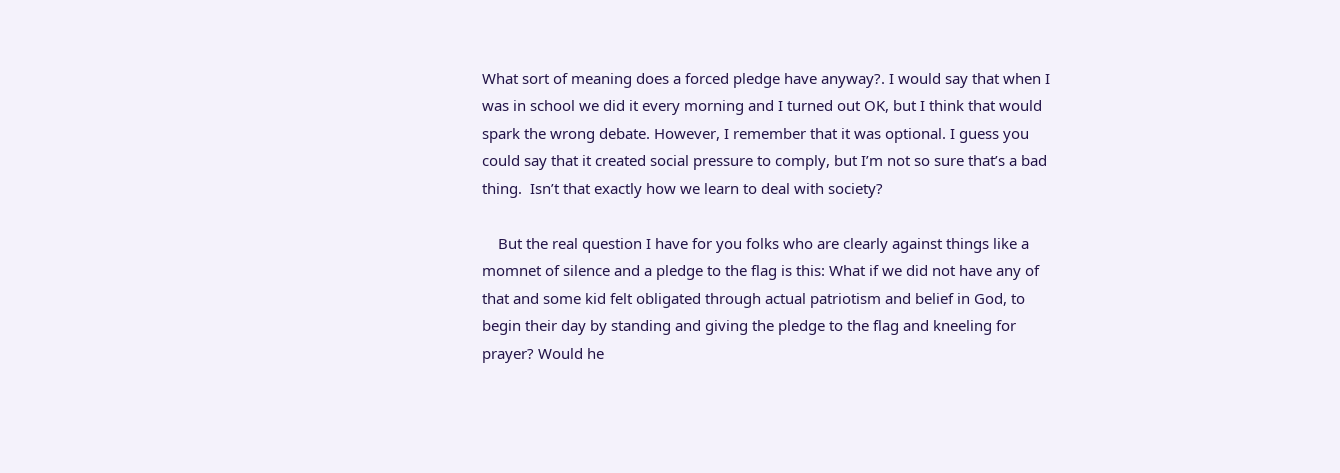What sort of meaning does a forced pledge have anyway?. I would say that when I was in school we did it every morning and I turned out OK, but I think that would spark the wrong debate. However, I remember that it was optional. I guess you could say that it created social pressure to comply, but I’m not so sure that’s a bad thing.  Isn’t that exactly how we learn to deal with society?

    But the real question I have for you folks who are clearly against things like a momnet of silence and a pledge to the flag is this: What if we did not have any of that and some kid felt obligated through actual patriotism and belief in God, to begin their day by standing and giving the pledge to the flag and kneeling for prayer? Would he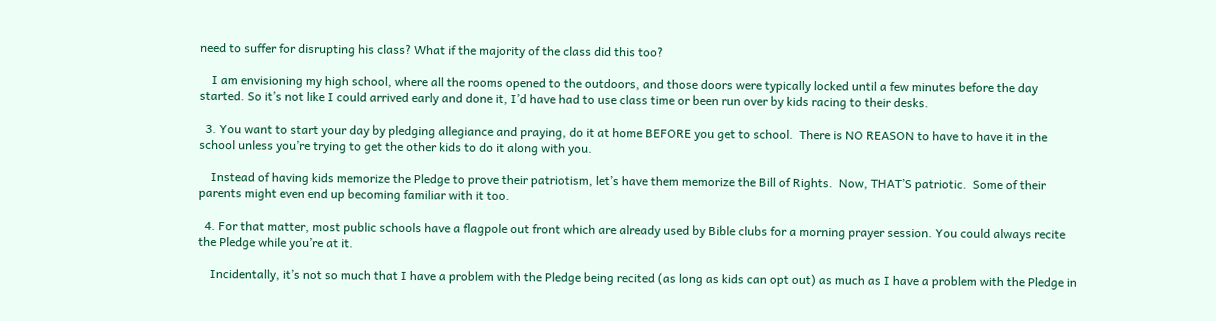need to suffer for disrupting his class? What if the majority of the class did this too?

    I am envisioning my high school, where all the rooms opened to the outdoors, and those doors were typically locked until a few minutes before the day started. So it’s not like I could arrived early and done it, I’d have had to use class time or been run over by kids racing to their desks.

  3. You want to start your day by pledging allegiance and praying, do it at home BEFORE you get to school.  There is NO REASON to have to have it in the school unless you’re trying to get the other kids to do it along with you.

    Instead of having kids memorize the Pledge to prove their patriotism, let’s have them memorize the Bill of Rights.  Now, THAT’S patriotic.  Some of their parents might even end up becoming familiar with it too.

  4. For that matter, most public schools have a flagpole out front which are already used by Bible clubs for a morning prayer session. You could always recite the Pledge while you’re at it.

    Incidentally, it’s not so much that I have a problem with the Pledge being recited (as long as kids can opt out) as much as I have a problem with the Pledge in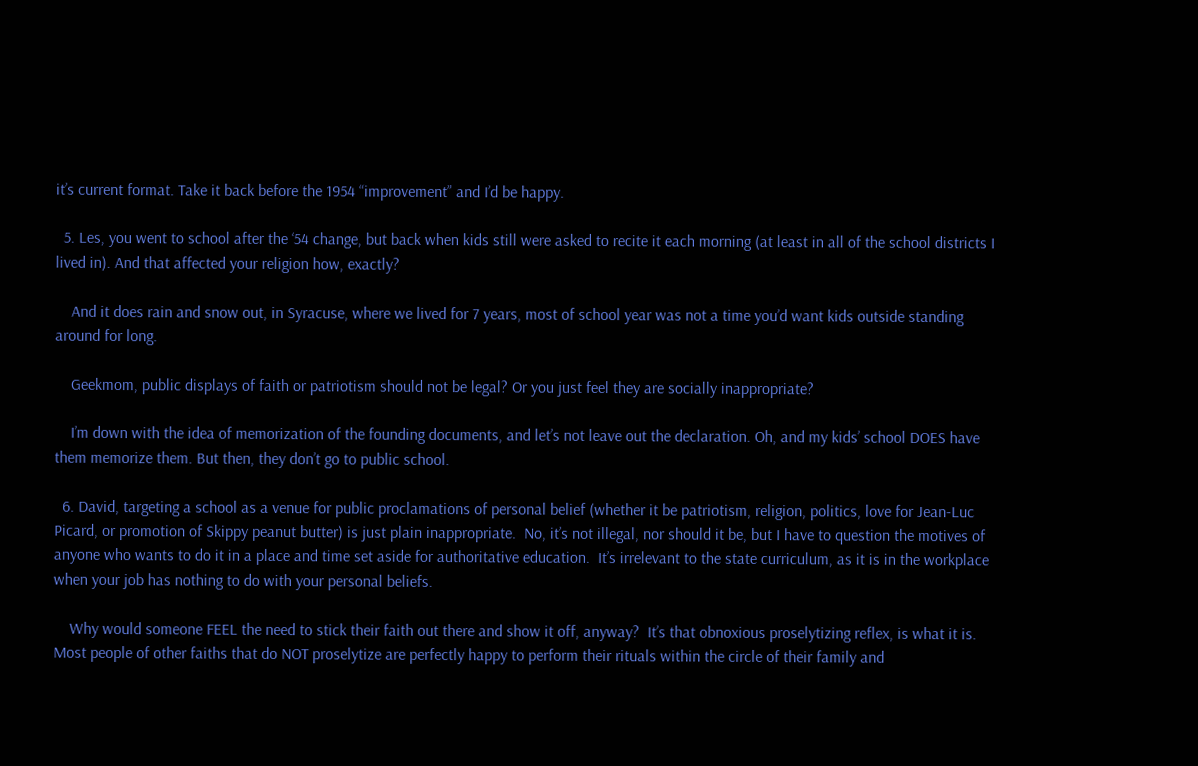it’s current format. Take it back before the 1954 “improvement” and I’d be happy.

  5. Les, you went to school after the ‘54 change, but back when kids still were asked to recite it each morning (at least in all of the school districts I lived in). And that affected your religion how, exactly?

    And it does rain and snow out, in Syracuse, where we lived for 7 years, most of school year was not a time you’d want kids outside standing around for long.

    Geekmom, public displays of faith or patriotism should not be legal? Or you just feel they are socially inappropriate?

    I’m down with the idea of memorization of the founding documents, and let’s not leave out the declaration. Oh, and my kids’ school DOES have them memorize them. But then, they don’t go to public school.

  6. David, targeting a school as a venue for public proclamations of personal belief (whether it be patriotism, religion, politics, love for Jean-Luc Picard, or promotion of Skippy peanut butter) is just plain inappropriate.  No, it’s not illegal, nor should it be, but I have to question the motives of anyone who wants to do it in a place and time set aside for authoritative education.  It’s irrelevant to the state curriculum, as it is in the workplace when your job has nothing to do with your personal beliefs.

    Why would someone FEEL the need to stick their faith out there and show it off, anyway?  It’s that obnoxious proselytizing reflex, is what it is.  Most people of other faiths that do NOT proselytize are perfectly happy to perform their rituals within the circle of their family and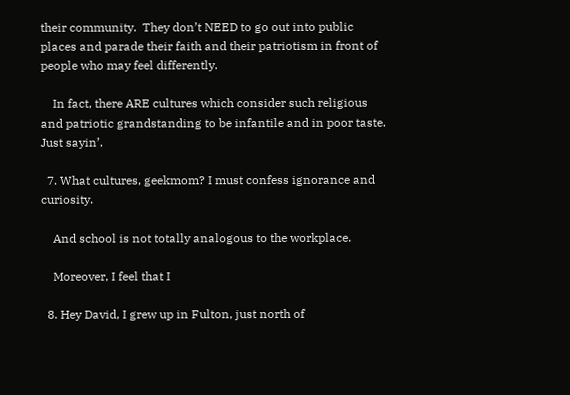their community.  They don’t NEED to go out into public places and parade their faith and their patriotism in front of people who may feel differently.

    In fact, there ARE cultures which consider such religious and patriotic grandstanding to be infantile and in poor taste.  Just sayin’.

  7. What cultures, geekmom? I must confess ignorance and curiosity.

    And school is not totally analogous to the workplace.

    Moreover, I feel that I

  8. Hey David, I grew up in Fulton, just north of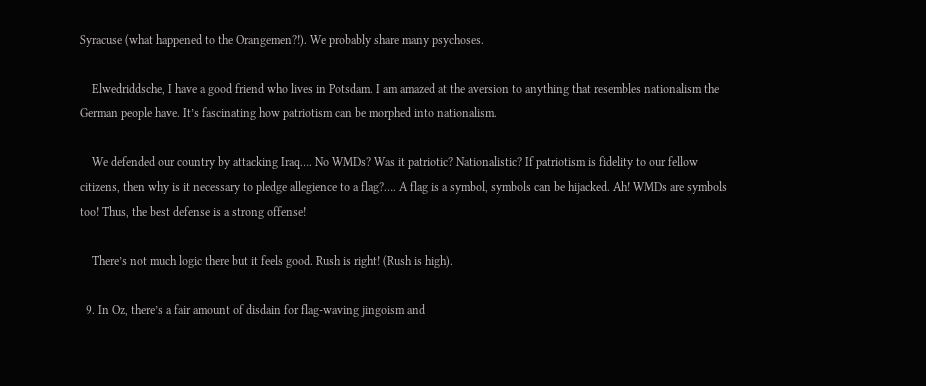Syracuse (what happened to the Orangemen?!). We probably share many psychoses.

    Elwedriddsche, I have a good friend who lives in Potsdam. I am amazed at the aversion to anything that resembles nationalism the German people have. It’s fascinating how patriotism can be morphed into nationalism.

    We defended our country by attacking Iraq…. No WMDs? Was it patriotic? Nationalistic? If patriotism is fidelity to our fellow citizens, then why is it necessary to pledge allegience to a flag?…. A flag is a symbol, symbols can be hijacked. Ah! WMDs are symbols too! Thus, the best defense is a strong offense!

    There’s not much logic there but it feels good. Rush is right! (Rush is high).

  9. In Oz, there’s a fair amount of disdain for flag-waving jingoism and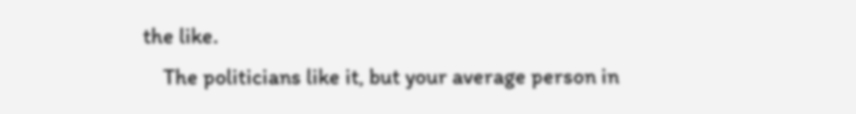the like.
    The politicians like it, but your average person in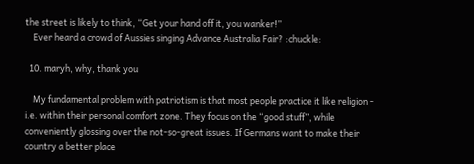the street is likely to think, “Get your hand off it, you wanker!”
    Ever heard a crowd of Aussies singing Advance Australia Fair? :chuckle:

  10. maryh, why, thank you

    My fundamental problem with patriotism is that most people practice it like religion - i.e. within their personal comfort zone. They focus on the “good stuff”, while conveniently glossing over the not-so-great issues. If Germans want to make their country a better place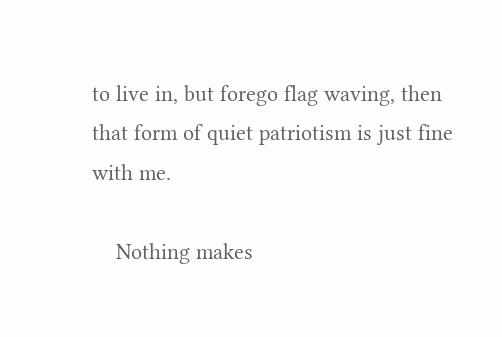to live in, but forego flag waving, then that form of quiet patriotism is just fine with me.

    Nothing makes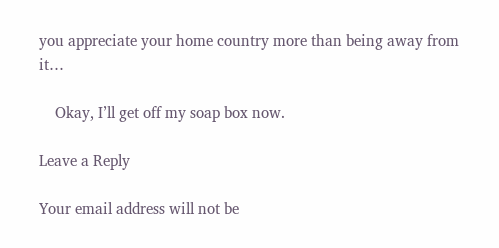you appreciate your home country more than being away from it…

    Okay, I’ll get off my soap box now.

Leave a Reply

Your email address will not be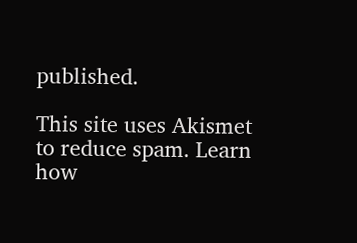published.

This site uses Akismet to reduce spam. Learn how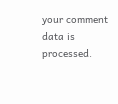your comment data is processed.